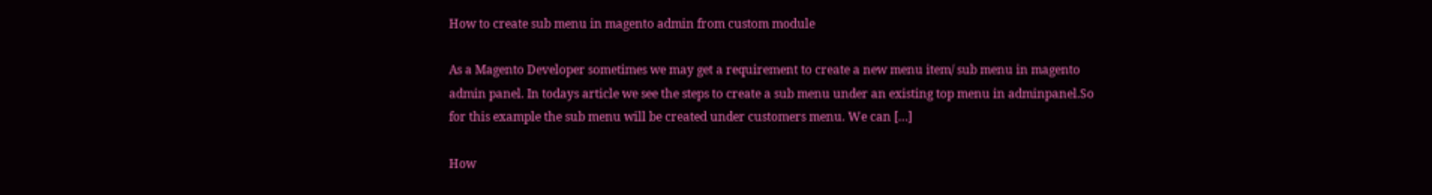How to create sub menu in magento admin from custom module

As a Magento Developer sometimes we may get a requirement to create a new menu item/ sub menu in magento admin panel. In todays article we see the steps to create a sub menu under an existing top menu in adminpanel.So for this example the sub menu will be created under customers menu. We can […]

How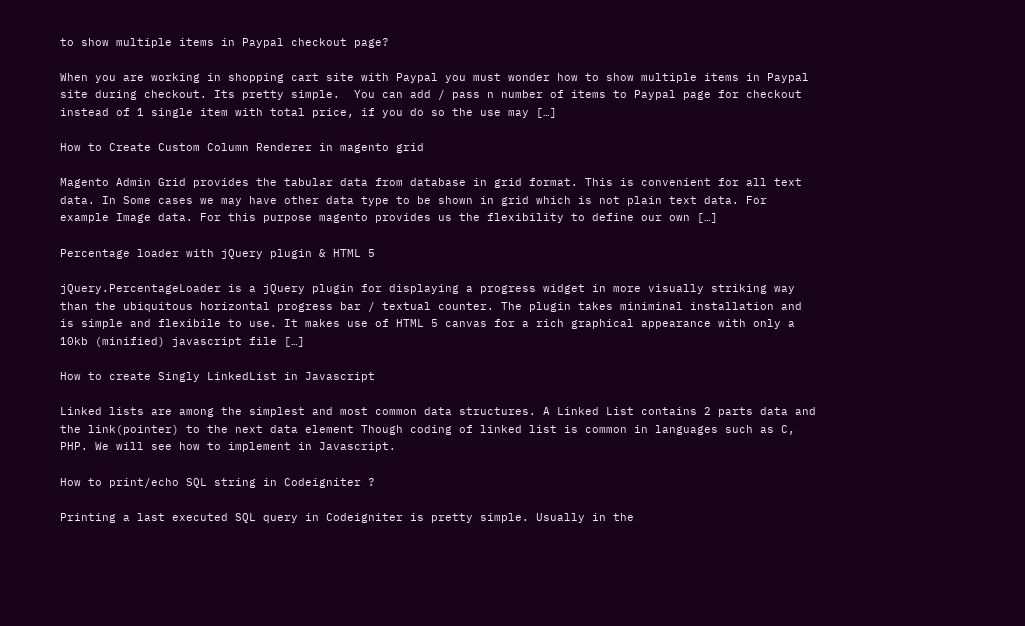to show multiple items in Paypal checkout page?

When you are working in shopping cart site with Paypal you must wonder how to show multiple items in Paypal site during checkout. Its pretty simple.  You can add / pass n number of items to Paypal page for checkout instead of 1 single item with total price, if you do so the use may […]

How to Create Custom Column Renderer in magento grid

Magento Admin Grid provides the tabular data from database in grid format. This is convenient for all text data. In Some cases we may have other data type to be shown in grid which is not plain text data. For example Image data. For this purpose magento provides us the flexibility to define our own […]

Percentage loader with jQuery plugin & HTML 5

jQuery.PercentageLoader is a jQuery plugin for displaying a progress widget in more visually striking way than the ubiquitous horizontal progress bar / textual counter. The plugin takes miniminal installation and is simple and flexibile to use. It makes use of HTML 5 canvas for a rich graphical appearance with only a 10kb (minified) javascript file […]

How to create Singly LinkedList in Javascript

Linked lists are among the simplest and most common data structures. A Linked List contains 2 parts data and the link(pointer) to the next data element Though coding of linked list is common in languages such as C, PHP. We will see how to implement in Javascript.

How to print/echo SQL string in Codeigniter ?

Printing a last executed SQL query in Codeigniter is pretty simple. Usually in the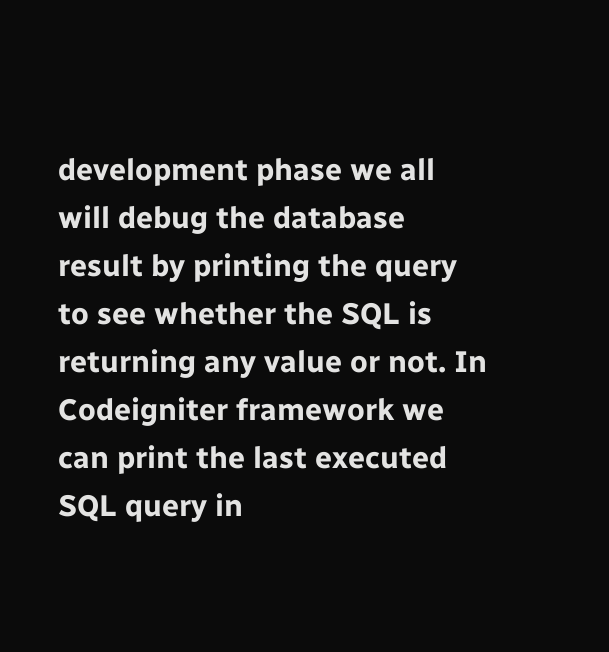development phase we all will debug the database result by printing the query to see whether the SQL is returning any value or not. In Codeigniter framework we can print the last executed SQL query in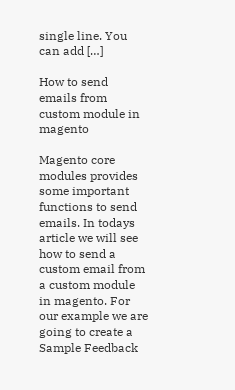single line. You can add […]

How to send emails from custom module in magento

Magento core modules provides some important functions to send emails. In todays article we will see how to send a custom email from a custom module in magento. For our example we are going to create a Sample Feedback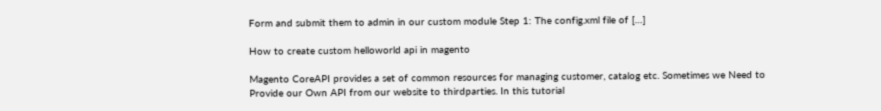Form and submit them to admin in our custom module Step 1: The config.xml file of […]

How to create custom helloworld api in magento

Magento CoreAPI provides a set of common resources for managing customer, catalog etc. Sometimes we Need to Provide our Own API from our website to thirdparties. In this tutorial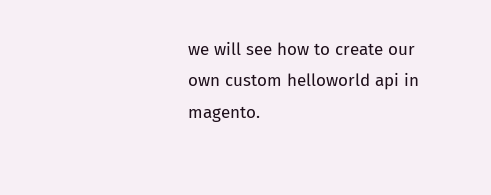we will see how to create our own custom helloworld api in magento.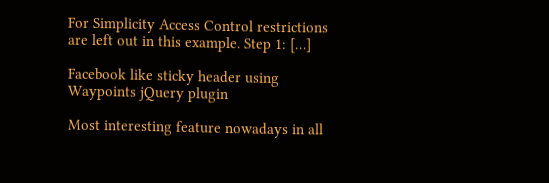For Simplicity Access Control restrictions are left out in this example. Step 1: […]

Facebook like sticky header using Waypoints jQuery plugin

Most interesting feature nowadays in all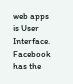web apps is User Interface. Facebook has the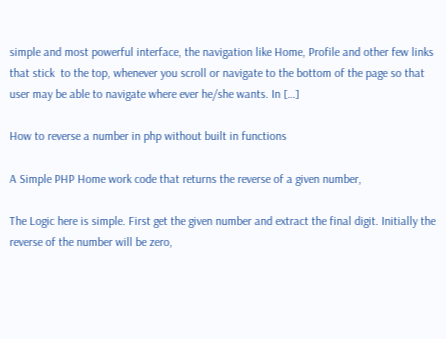simple and most powerful interface, the navigation like Home, Profile and other few links that stick  to the top, whenever you scroll or navigate to the bottom of the page so that user may be able to navigate where ever he/she wants. In […]

How to reverse a number in php without built in functions

A Simple PHP Home work code that returns the reverse of a given number,

The Logic here is simple. First get the given number and extract the final digit. Initially the reverse of the number will be zero,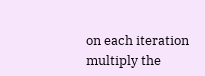on each iteration multiply the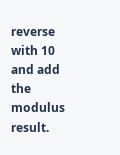reverse with 10 and add the modulus result.